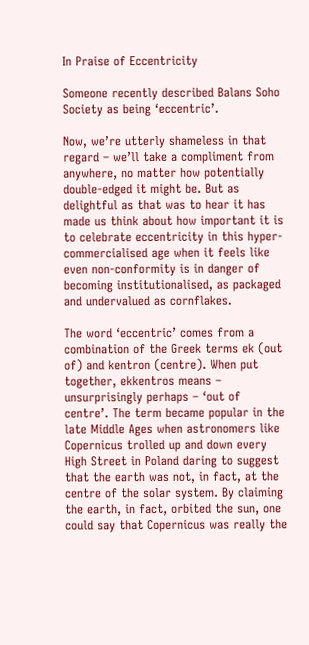In Praise of Eccentricity

Someone recently described Balans Soho Society as being ‘eccentric’.

Now, we’re utterly shameless in that regard – we’ll take a compliment from anywhere, no matter how potentially double-edged it might be. But as delightful as that was to hear it has made us think about how important it is to celebrate eccentricity in this hyper-commercialised age when it feels like even non-conformity is in danger of becoming institutionalised, as packaged and undervalued as cornflakes.

The word ‘eccentric’ comes from a combination of the Greek terms ek (out of) and kentron (centre). When put together, ekkentros means – unsurprisingly perhaps – ‘out of centre’. The term became popular in the late Middle Ages when astronomers like Copernicus trolled up and down every High Street in Poland daring to suggest that the earth was not, in fact, at the centre of the solar system. By claiming the earth, in fact, orbited the sun, one could say that Copernicus was really the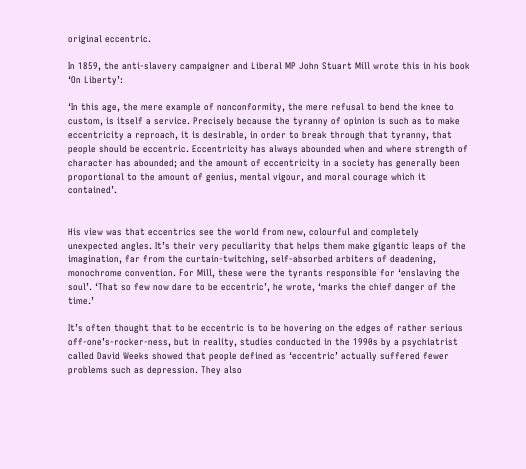original eccentric.

In 1859, the anti-slavery campaigner and Liberal MP John Stuart Mill wrote this in his book  ‘On Liberty’:

‘In this age, the mere example of nonconformity, the mere refusal to bend the knee to custom, is itself a service. Precisely because the tyranny of opinion is such as to make eccentricity a reproach, it is desirable, in order to break through that tyranny, that people should be eccentric. Eccentricity has always abounded when and where strength of character has abounded; and the amount of eccentricity in a society has generally been proportional to the amount of genius, mental vigour, and moral courage which it contained’.


His view was that eccentrics see the world from new, colourful and completely unexpected angles. It’s their very peculiarity that helps them make gigantic leaps of the imagination, far from the curtain-twitching, self-absorbed arbiters of deadening, monochrome convention. For Mill, these were the tyrants responsible for ‘enslaving the soul’. ‘That so few now dare to be eccentric’, he wrote, ‘marks the chief danger of the time.’

It’s often thought that to be eccentric is to be hovering on the edges of rather serious off-one’s-rocker-ness, but in reality, studies conducted in the 1990s by a psychiatrist called David Weeks showed that people defined as ‘eccentric’ actually suffered fewer problems such as depression. They also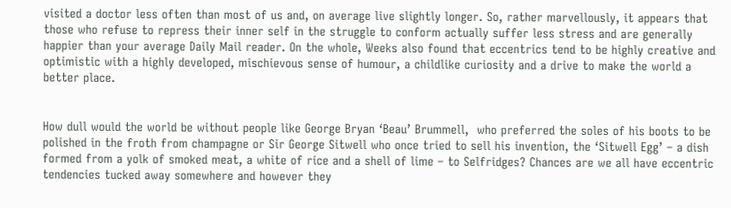visited a doctor less often than most of us and, on average live slightly longer. So, rather marvellously, it appears that those who refuse to repress their inner self in the struggle to conform actually suffer less stress and are generally happier than your average Daily Mail reader. On the whole, Weeks also found that eccentrics tend to be highly creative and optimistic with a highly developed, mischievous sense of humour, a childlike curiosity and a drive to make the world a better place.


How dull would the world be without people like George Bryan ‘Beau’ Brummell,  who preferred the soles of his boots to be polished in the froth from champagne or Sir George Sitwell who once tried to sell his invention, the ‘Sitwell Egg’ – a dish formed from a yolk of smoked meat, a white of rice and a shell of lime – to Selfridges? Chances are we all have eccentric tendencies tucked away somewhere and however they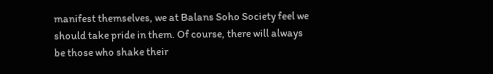manifest themselves, we at Balans Soho Society feel we should take pride in them. Of course, there will always be those who shake their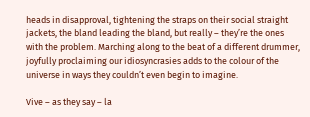heads in disapproval, tightening the straps on their social straight jackets, the bland leading the bland, but really – they’re the ones with the problem. Marching along to the beat of a different drummer, joyfully proclaiming our idiosyncrasies adds to the colour of the universe in ways they couldn’t even begin to imagine.

Vive – as they say – la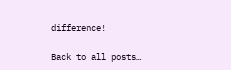difference!

Back to all posts…